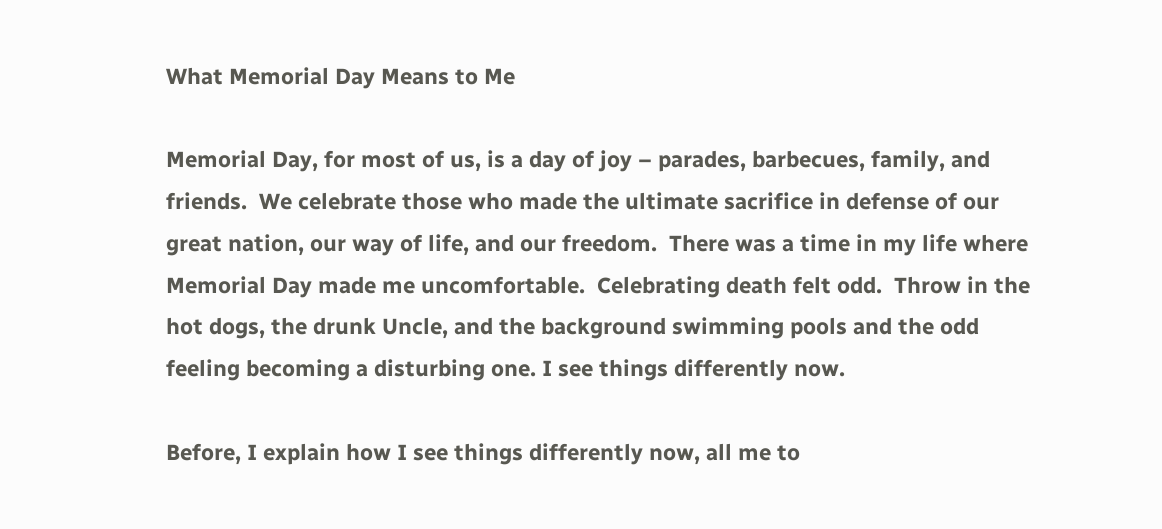What Memorial Day Means to Me

Memorial Day, for most of us, is a day of joy – parades, barbecues, family, and friends.  We celebrate those who made the ultimate sacrifice in defense of our great nation, our way of life, and our freedom.  There was a time in my life where Memorial Day made me uncomfortable.  Celebrating death felt odd.  Throw in the hot dogs, the drunk Uncle, and the background swimming pools and the odd feeling becoming a disturbing one. I see things differently now.

Before, I explain how I see things differently now, all me to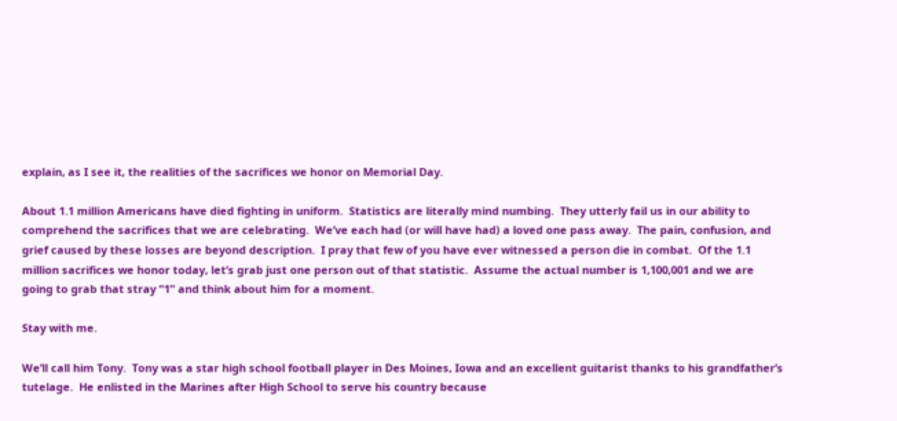explain, as I see it, the realities of the sacrifices we honor on Memorial Day.

About 1.1 million Americans have died fighting in uniform.  Statistics are literally mind numbing.  They utterly fail us in our ability to comprehend the sacrifices that we are celebrating.  We’ve each had (or will have had) a loved one pass away.  The pain, confusion, and grief caused by these losses are beyond description.  I pray that few of you have ever witnessed a person die in combat.  Of the 1.1 million sacrifices we honor today, let’s grab just one person out of that statistic.  Assume the actual number is 1,100,001 and we are going to grab that stray “1” and think about him for a moment.

Stay with me.

We’ll call him Tony.  Tony was a star high school football player in Des Moines, Iowa and an excellent guitarist thanks to his grandfather’s tutelage.  He enlisted in the Marines after High School to serve his country because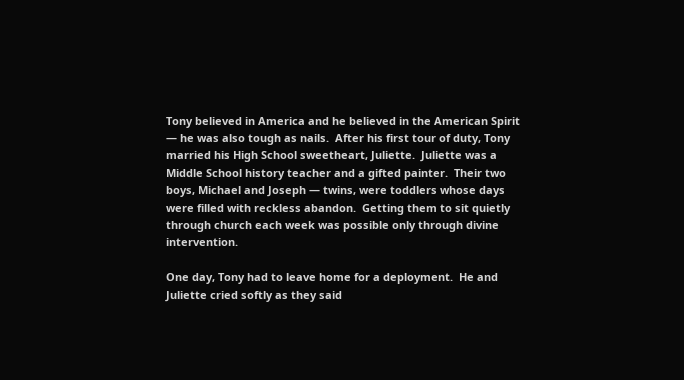Tony believed in America and he believed in the American Spirit — he was also tough as nails.  After his first tour of duty, Tony married his High School sweetheart, Juliette.  Juliette was a Middle School history teacher and a gifted painter.  Their two boys, Michael and Joseph — twins, were toddlers whose days were filled with reckless abandon.  Getting them to sit quietly through church each week was possible only through divine intervention.

One day, Tony had to leave home for a deployment.  He and Juliette cried softly as they said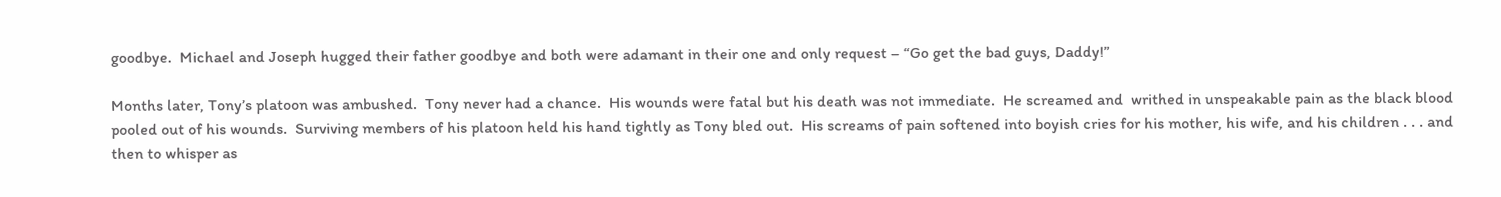goodbye.  Michael and Joseph hugged their father goodbye and both were adamant in their one and only request – “Go get the bad guys, Daddy!”

Months later, Tony’s platoon was ambushed.  Tony never had a chance.  His wounds were fatal but his death was not immediate.  He screamed and  writhed in unspeakable pain as the black blood pooled out of his wounds.  Surviving members of his platoon held his hand tightly as Tony bled out.  His screams of pain softened into boyish cries for his mother, his wife, and his children . . . and then to whisper as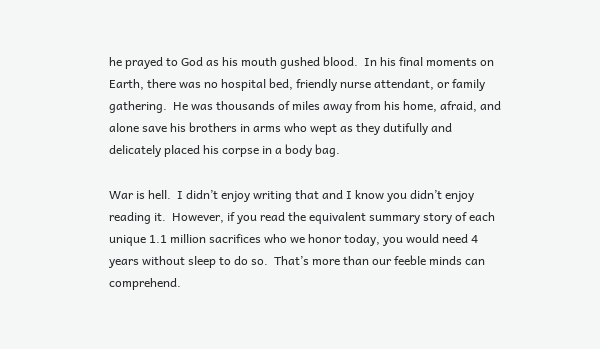he prayed to God as his mouth gushed blood.  In his final moments on Earth, there was no hospital bed, friendly nurse attendant, or family gathering.  He was thousands of miles away from his home, afraid, and alone save his brothers in arms who wept as they dutifully and delicately placed his corpse in a body bag.

War is hell.  I didn’t enjoy writing that and I know you didn’t enjoy reading it.  However, if you read the equivalent summary story of each unique 1.1 million sacrifices who we honor today, you would need 4 years without sleep to do so.  That’s more than our feeble minds can comprehend.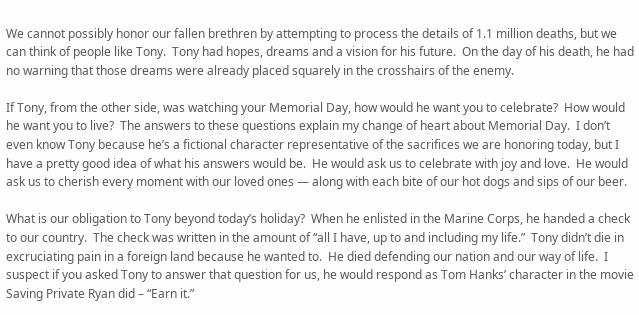We cannot possibly honor our fallen brethren by attempting to process the details of 1.1 million deaths, but we can think of people like Tony.  Tony had hopes, dreams and a vision for his future.  On the day of his death, he had no warning that those dreams were already placed squarely in the crosshairs of the enemy.

If Tony, from the other side, was watching your Memorial Day, how would he want you to celebrate?  How would he want you to live?  The answers to these questions explain my change of heart about Memorial Day.  I don’t even know Tony because he’s a fictional character representative of the sacrifices we are honoring today, but I have a pretty good idea of what his answers would be.  He would ask us to celebrate with joy and love.  He would ask us to cherish every moment with our loved ones — along with each bite of our hot dogs and sips of our beer.

What is our obligation to Tony beyond today’s holiday?  When he enlisted in the Marine Corps, he handed a check to our country.  The check was written in the amount of “all I have, up to and including my life.”  Tony didn’t die in excruciating pain in a foreign land because he wanted to.  He died defending our nation and our way of life.  I suspect if you asked Tony to answer that question for us, he would respond as Tom Hanks’ character in the movie Saving Private Ryan did – “Earn it.”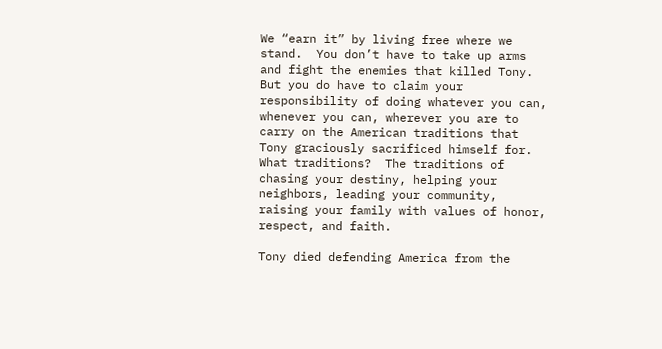We “earn it” by living free where we stand.  You don’t have to take up arms and fight the enemies that killed Tony.  But you do have to claim your responsibility of doing whatever you can, whenever you can, wherever you are to carry on the American traditions that Tony graciously sacrificed himself for.  What traditions?  The traditions of chasing your destiny, helping your neighbors, leading your community, raising your family with values of honor, respect, and faith.

Tony died defending America from the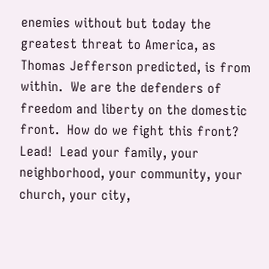enemies without but today the greatest threat to America, as Thomas Jefferson predicted, is from within.  We are the defenders of freedom and liberty on the domestic front.  How do we fight this front?  Lead!  Lead your family, your neighborhood, your community, your church, your city,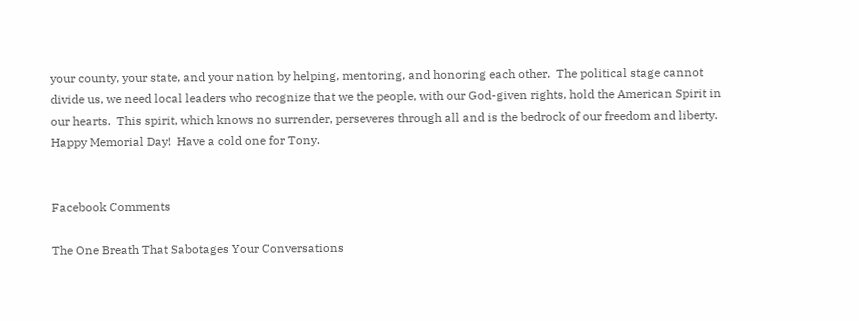your county, your state, and your nation by helping, mentoring, and honoring each other.  The political stage cannot divide us, we need local leaders who recognize that we the people, with our God-given rights, hold the American Spirit in our hearts.  This spirit, which knows no surrender, perseveres through all and is the bedrock of our freedom and liberty.
Happy Memorial Day!  Have a cold one for Tony.


Facebook Comments

The One Breath That Sabotages Your Conversations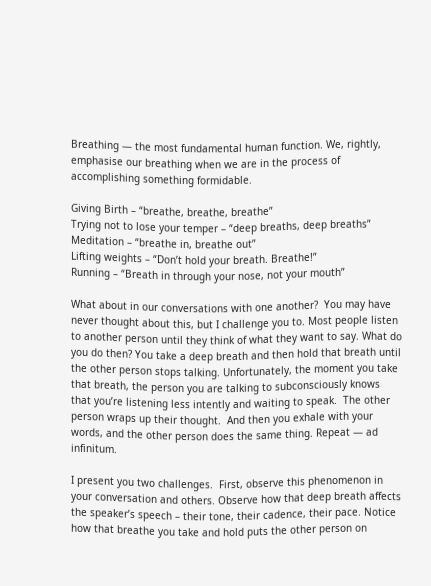Breathing — the most fundamental human function. We, rightly, emphasise our breathing when we are in the process of accomplishing something formidable.

Giving Birth – “breathe, breathe, breathe”
Trying not to lose your temper – “deep breaths, deep breaths”
Meditation – “breathe in, breathe out”
Lifting weights – “Don’t hold your breath. Breathe!”
Running – “Breath in through your nose, not your mouth”

What about in our conversations with one another?  You may have never thought about this, but I challenge you to. Most people listen to another person until they think of what they want to say. What do you do then? You take a deep breath and then hold that breath until the other person stops talking. Unfortunately, the moment you take that breath, the person you are talking to subconsciously knows that you’re listening less intently and waiting to speak.  The other person wraps up their thought.  And then you exhale with your words, and the other person does the same thing. Repeat — ad infinitum.

I present you two challenges.  First, observe this phenomenon in your conversation and others. Observe how that deep breath affects the speaker’s speech – their tone, their cadence, their pace. Notice how that breathe you take and hold puts the other person on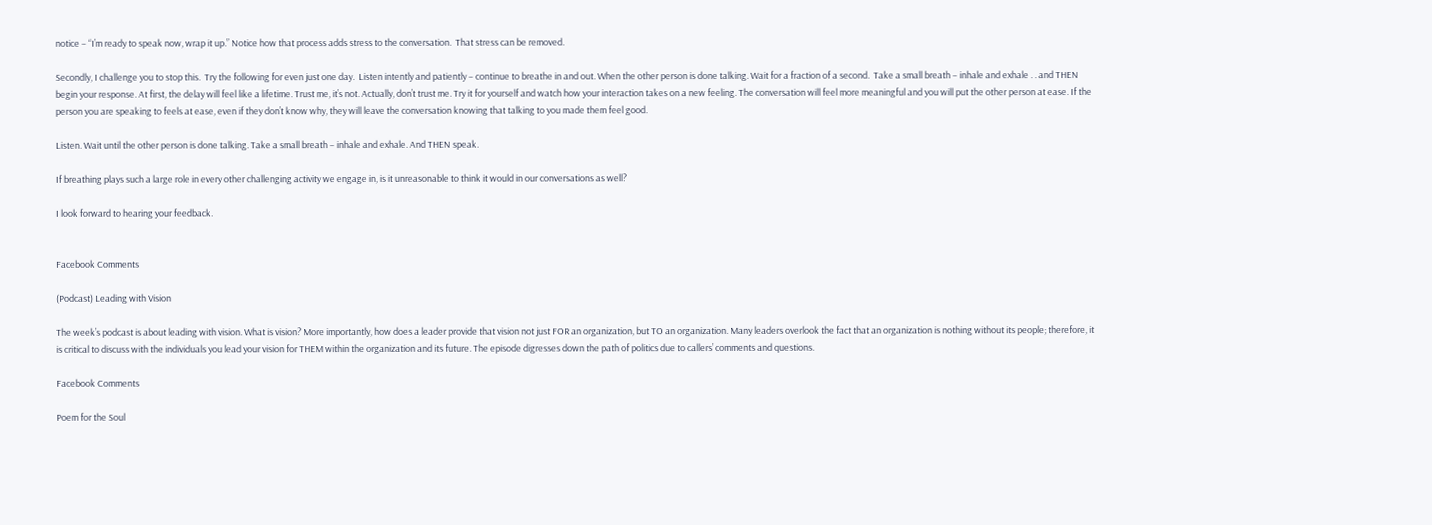notice – “I’m ready to speak now, wrap it up.” Notice how that process adds stress to the conversation.  That stress can be removed.

Secondly, I challenge you to stop this.  Try the following for even just one day.  Listen intently and patiently – continue to breathe in and out. When the other person is done talking. Wait for a fraction of a second.  Take a small breath – inhale and exhale . . and THEN begin your response. At first, the delay will feel like a lifetime. Trust me, it’s not. Actually, don’t trust me. Try it for yourself and watch how your interaction takes on a new feeling. The conversation will feel more meaningful and you will put the other person at ease. If the person you are speaking to feels at ease, even if they don’t know why, they will leave the conversation knowing that talking to you made them feel good.

Listen. Wait until the other person is done talking. Take a small breath – inhale and exhale. And THEN speak.

If breathing plays such a large role in every other challenging activity we engage in, is it unreasonable to think it would in our conversations as well?

I look forward to hearing your feedback.


Facebook Comments

(Podcast) Leading with Vision

The week’s podcast is about leading with vision. What is vision? More importantly, how does a leader provide that vision not just FOR an organization, but TO an organization. Many leaders overlook the fact that an organization is nothing without its people; therefore, it is critical to discuss with the individuals you lead your vision for THEM within the organization and its future. The episode digresses down the path of politics due to callers’ comments and questions.

Facebook Comments

Poem for the Soul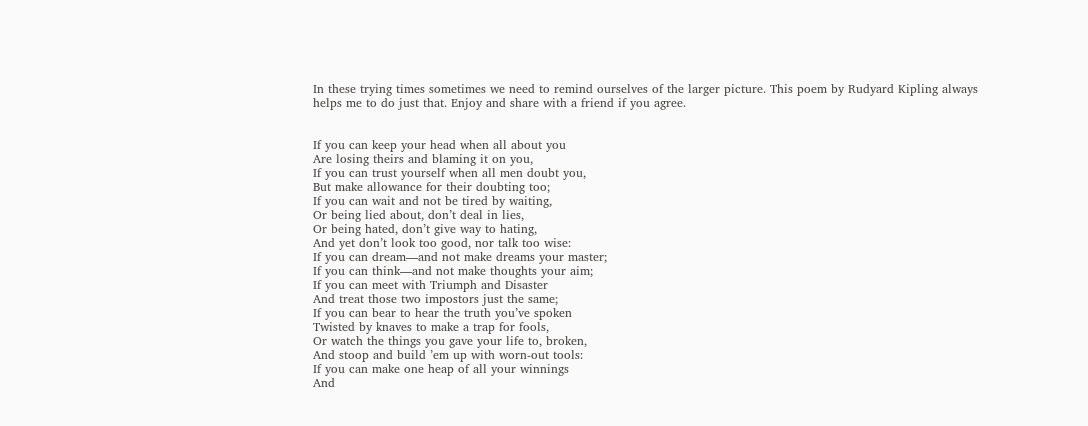In these trying times sometimes we need to remind ourselves of the larger picture. This poem by Rudyard Kipling always helps me to do just that. Enjoy and share with a friend if you agree.


If you can keep your head when all about you
Are losing theirs and blaming it on you,
If you can trust yourself when all men doubt you,
But make allowance for their doubting too;
If you can wait and not be tired by waiting,
Or being lied about, don’t deal in lies,
Or being hated, don’t give way to hating,
And yet don’t look too good, nor talk too wise:
If you can dream—and not make dreams your master;
If you can think—and not make thoughts your aim;
If you can meet with Triumph and Disaster
And treat those two impostors just the same;
If you can bear to hear the truth you’ve spoken
Twisted by knaves to make a trap for fools,
Or watch the things you gave your life to, broken,
And stoop and build ’em up with worn-out tools:
If you can make one heap of all your winnings
And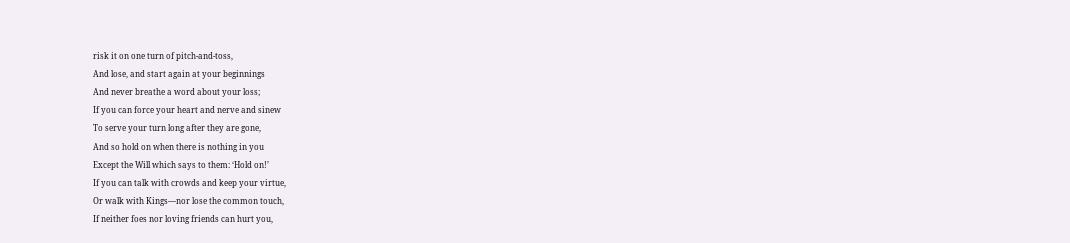risk it on one turn of pitch-and-toss,
And lose, and start again at your beginnings
And never breathe a word about your loss;
If you can force your heart and nerve and sinew
To serve your turn long after they are gone,
And so hold on when there is nothing in you
Except the Will which says to them: ‘Hold on!’
If you can talk with crowds and keep your virtue,
Or walk with Kings—nor lose the common touch,
If neither foes nor loving friends can hurt you,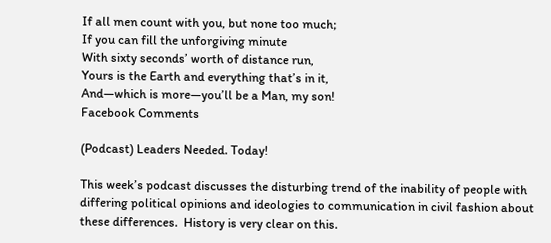If all men count with you, but none too much;
If you can fill the unforgiving minute
With sixty seconds’ worth of distance run,
Yours is the Earth and everything that’s in it,
And—which is more—you’ll be a Man, my son!
Facebook Comments

(Podcast) Leaders Needed. Today!

This week’s podcast discusses the disturbing trend of the inability of people with differing political opinions and ideologies to communication in civil fashion about these differences.  History is very clear on this.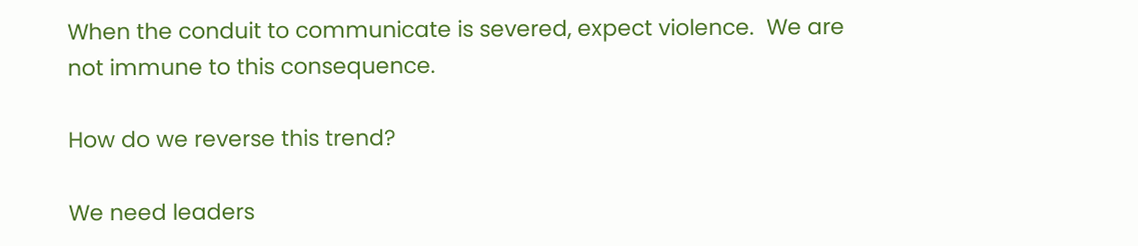When the conduit to communicate is severed, expect violence.  We are not immune to this consequence.

How do we reverse this trend?

We need leaders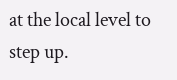at the local level to step up.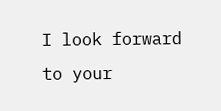I look forward to your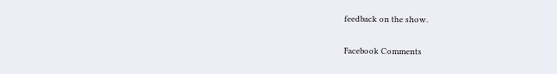feedback on the show.

Facebook Comments